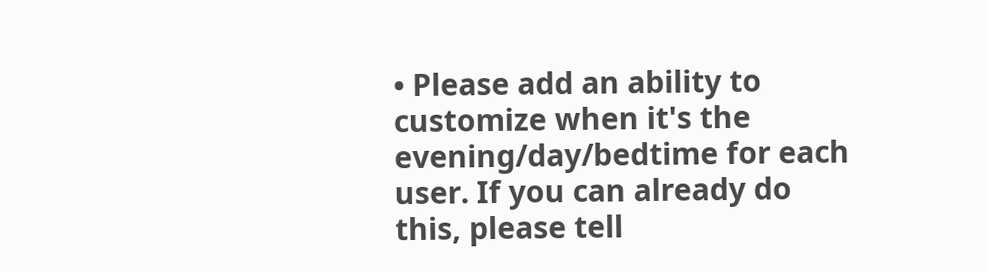• Please add an ability to customize when it's the evening/day/bedtime for each user. If you can already do this, please tell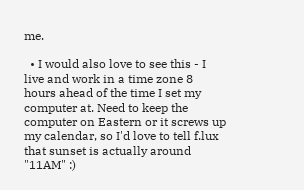me.

  • I would also love to see this - I live and work in a time zone 8 hours ahead of the time I set my computer at. Need to keep the computer on Eastern or it screws up my calendar, so I'd love to tell f.lux that sunset is actually around "11AM" :)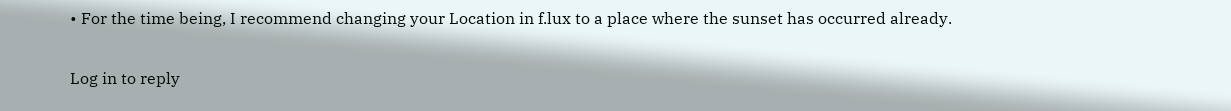• For the time being, I recommend changing your Location in f.lux to a place where the sunset has occurred already.

Log in to reply